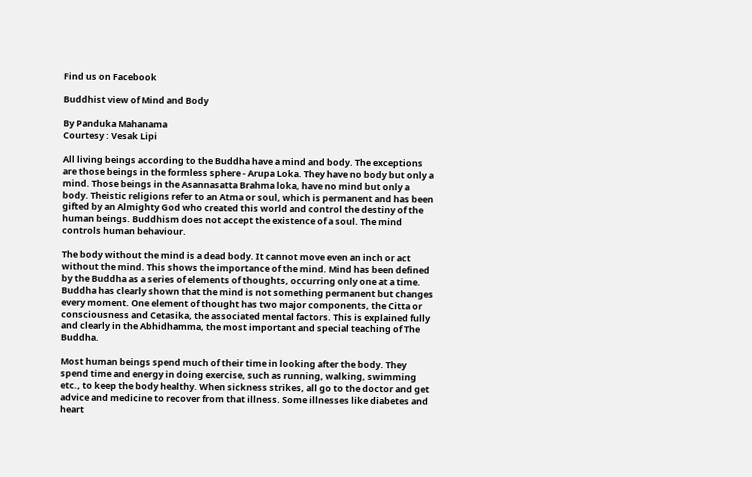Find us on Facebook

Buddhist view of Mind and Body

By Panduka Mahanama
Courtesy : Vesak Lipi

All living beings according to the Buddha have a mind and body. The exceptions are those beings in the formless sphere - Arupa Loka. They have no body but only a mind. Those beings in the Asannasatta Brahma loka, have no mind but only a body. Theistic religions refer to an Atma or soul, which is permanent and has been gifted by an Almighty God who created this world and control the destiny of the human beings. Buddhism does not accept the existence of a soul. The mind controls human behaviour.

The body without the mind is a dead body. It cannot move even an inch or act without the mind. This shows the importance of the mind. Mind has been defined by the Buddha as a series of elements of thoughts, occurring only one at a time. Buddha has clearly shown that the mind is not something permanent but changes every moment. One element of thought has two major components, the Citta or consciousness and Cetasika, the associated mental factors. This is explained fully and clearly in the Abhidhamma, the most important and special teaching of The Buddha.

Most human beings spend much of their time in looking after the body. They spend time and energy in doing exercise, such as running, walking, swimming etc., to keep the body healthy. When sickness strikes, all go to the doctor and get advice and medicine to recover from that illness. Some illnesses like diabetes and heart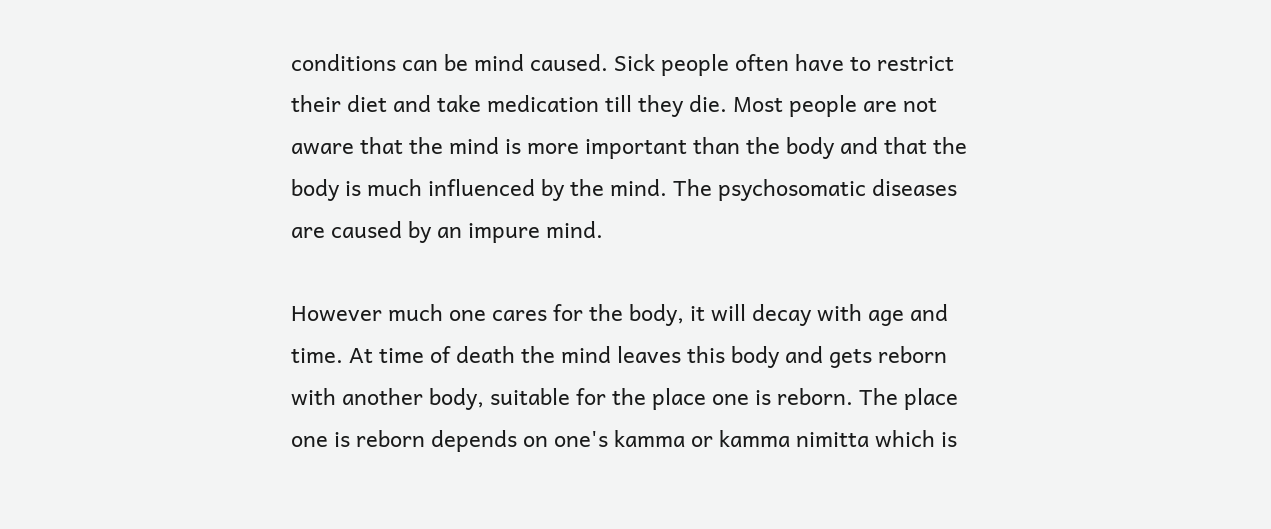conditions can be mind caused. Sick people often have to restrict their diet and take medication till they die. Most people are not aware that the mind is more important than the body and that the body is much influenced by the mind. The psychosomatic diseases are caused by an impure mind.

However much one cares for the body, it will decay with age and time. At time of death the mind leaves this body and gets reborn with another body, suitable for the place one is reborn. The place one is reborn depends on one's kamma or kamma nimitta which is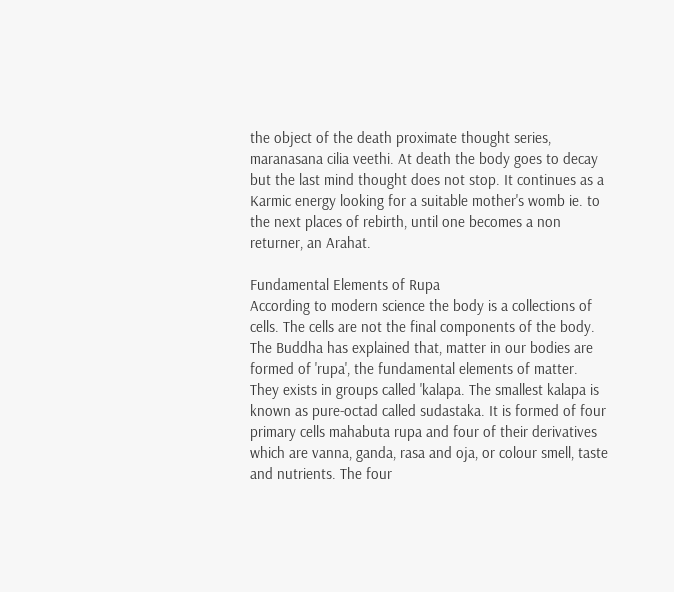the object of the death proximate thought series, maranasana cilia veethi. At death the body goes to decay but the last mind thought does not stop. It continues as a Karmic energy looking for a suitable mother's womb ie. to the next places of rebirth, until one becomes a non returner, an Arahat.

Fundamental Elements of Rupa
According to modern science the body is a collections of cells. The cells are not the final components of the body. The Buddha has explained that, matter in our bodies are formed of 'rupa', the fundamental elements of matter. They exists in groups called 'kalapa. The smallest kalapa is known as pure-octad called sudastaka. It is formed of four primary cells mahabuta rupa and four of their derivatives which are vanna, ganda, rasa and oja, or colour smell, taste and nutrients. The four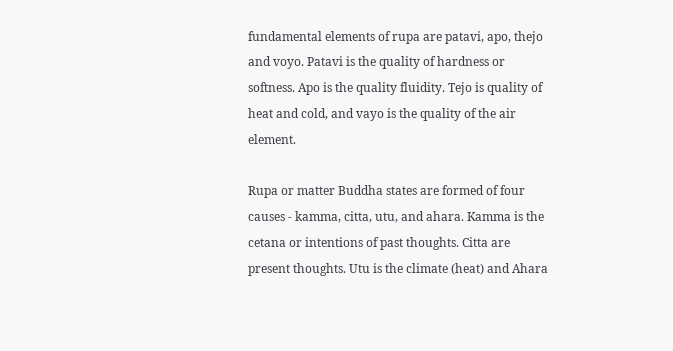fundamental elements of rupa are patavi, apo, thejo and voyo. Patavi is the quality of hardness or softness. Apo is the quality fluidity. Tejo is quality of heat and cold, and vayo is the quality of the air element.

Rupa or matter Buddha states are formed of four causes - kamma, citta, utu, and ahara. Kamma is the cetana or intentions of past thoughts. Citta are present thoughts. Utu is the climate (heat) and Ahara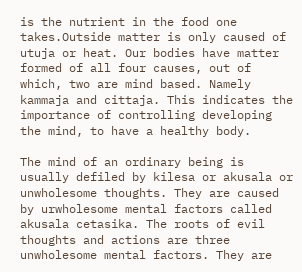is the nutrient in the food one takes.Outside matter is only caused of utuja or heat. Our bodies have matter formed of all four causes, out of which, two are mind based. Namely kammaja and cittaja. This indicates the importance of controlling developing the mind, to have a healthy body.

The mind of an ordinary being is usually defiled by kilesa or akusala or unwholesome thoughts. They are caused by urwholesome mental factors called akusala cetasika. The roots of evil thoughts and actions are three unwholesome mental factors. They are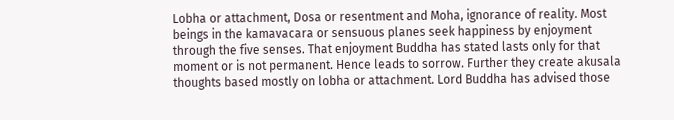Lobha or attachment, Dosa or resentment and Moha, ignorance of reality. Most beings in the kamavacara or sensuous planes seek happiness by enjoyment through the five senses. That enjoyment Buddha has stated lasts only for that moment or is not permanent. Hence leads to sorrow. Further they create akusala thoughts based mostly on lobha or attachment. Lord Buddha has advised those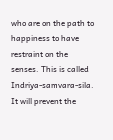who are on the path to happiness to have restraint on the senses. This is called Indriya-samvara-sila. It will prevent the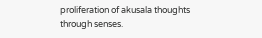proliferation of akusala thoughts through senses.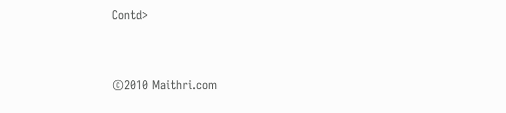Contd>


©2010 Maithri.com